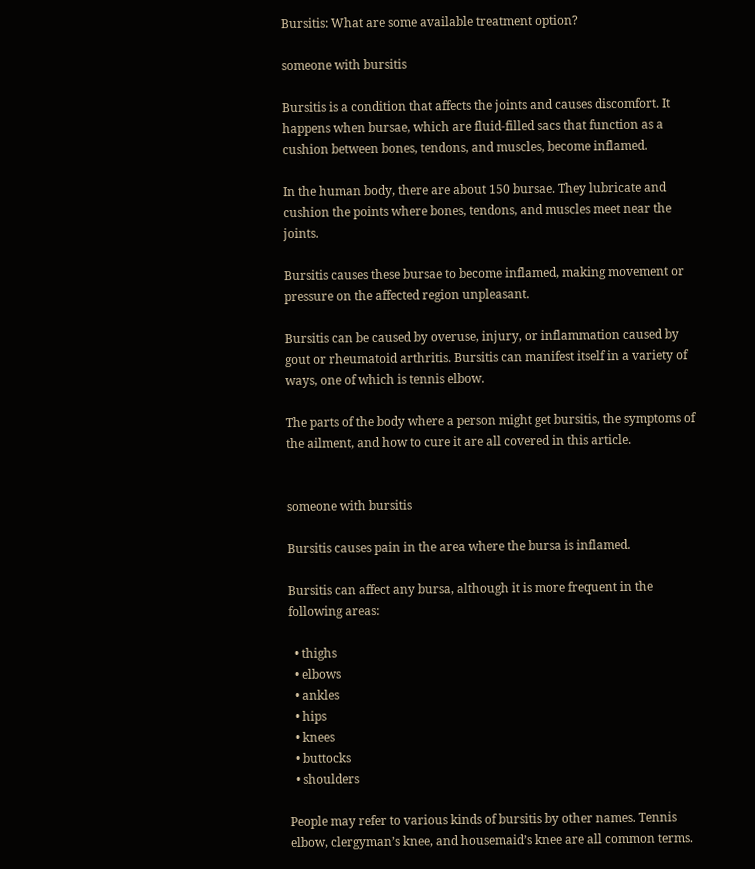Bursitis: What are some available treatment option?

someone with bursitis

Bursitis is a condition that affects the joints and causes discomfort. It happens when bursae, which are fluid-filled sacs that function as a cushion between bones, tendons, and muscles, become inflamed.

In the human body, there are about 150 bursae. They lubricate and cushion the points where bones, tendons, and muscles meet near the joints.

Bursitis causes these bursae to become inflamed, making movement or pressure on the affected region unpleasant.

Bursitis can be caused by overuse, injury, or inflammation caused by gout or rheumatoid arthritis. Bursitis can manifest itself in a variety of ways, one of which is tennis elbow.

The parts of the body where a person might get bursitis, the symptoms of the ailment, and how to cure it are all covered in this article.


someone with bursitis

Bursitis causes pain in the area where the bursa is inflamed.

Bursitis can affect any bursa, although it is more frequent in the following areas:

  • thighs
  • elbows
  • ankles
  • hips
  • knees
  • buttocks
  • shoulders

People may refer to various kinds of bursitis by other names. Tennis elbow, clergyman’s knee, and housemaid’s knee are all common terms.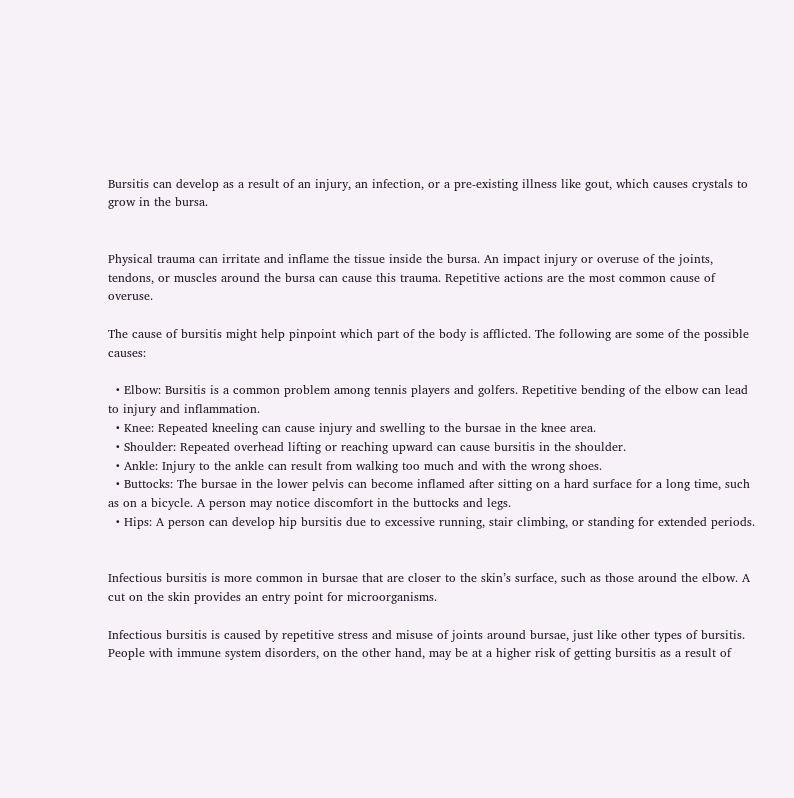Bursitis can develop as a result of an injury, an infection, or a pre-existing illness like gout, which causes crystals to grow in the bursa.


Physical trauma can irritate and inflame the tissue inside the bursa. An impact injury or overuse of the joints, tendons, or muscles around the bursa can cause this trauma. Repetitive actions are the most common cause of overuse.

The cause of bursitis might help pinpoint which part of the body is afflicted. The following are some of the possible causes:

  • Elbow: Bursitis is a common problem among tennis players and golfers. Repetitive bending of the elbow can lead to injury and inflammation.
  • Knee: Repeated kneeling can cause injury and swelling to the bursae in the knee area.
  • Shoulder: Repeated overhead lifting or reaching upward can cause bursitis in the shoulder.
  • Ankle: Injury to the ankle can result from walking too much and with the wrong shoes.
  • Buttocks: The bursae in the lower pelvis can become inflamed after sitting on a hard surface for a long time, such as on a bicycle. A person may notice discomfort in the buttocks and legs.
  • Hips: A person can develop hip bursitis due to excessive running, stair climbing, or standing for extended periods.


Infectious bursitis is more common in bursae that are closer to the skin’s surface, such as those around the elbow. A cut on the skin provides an entry point for microorganisms.

Infectious bursitis is caused by repetitive stress and misuse of joints around bursae, just like other types of bursitis. People with immune system disorders, on the other hand, may be at a higher risk of getting bursitis as a result of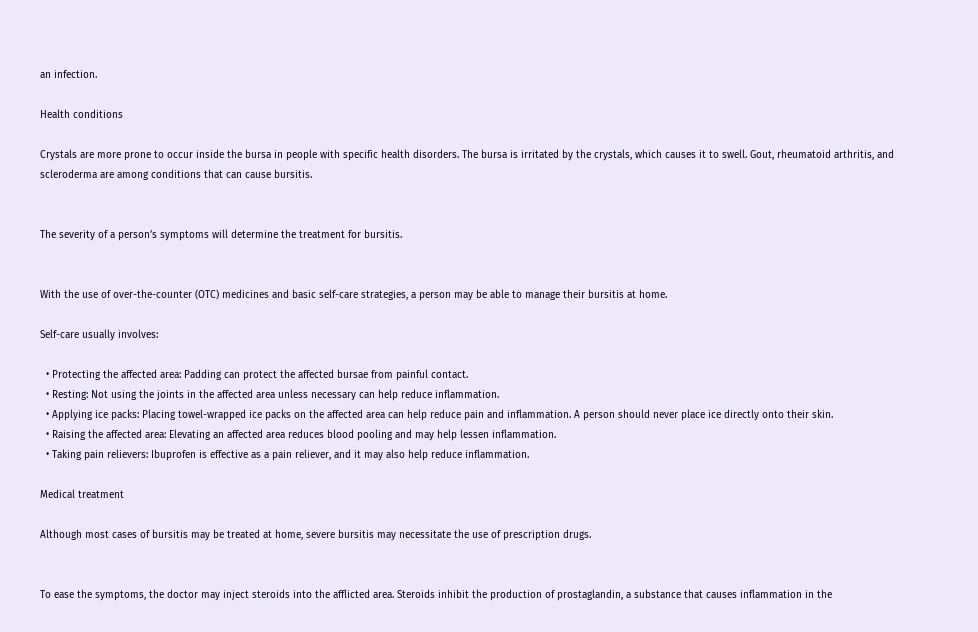an infection.

Health conditions

Crystals are more prone to occur inside the bursa in people with specific health disorders. The bursa is irritated by the crystals, which causes it to swell. Gout, rheumatoid arthritis, and scleroderma are among conditions that can cause bursitis.


The severity of a person’s symptoms will determine the treatment for bursitis.


With the use of over-the-counter (OTC) medicines and basic self-care strategies, a person may be able to manage their bursitis at home.

Self-care usually involves:

  • Protecting the affected area: Padding can protect the affected bursae from painful contact.
  • Resting: Not using the joints in the affected area unless necessary can help reduce inflammation.
  • Applying ice packs: Placing towel-wrapped ice packs on the affected area can help reduce pain and inflammation. A person should never place ice directly onto their skin.
  • Raising the affected area: Elevating an affected area reduces blood pooling and may help lessen inflammation.
  • Taking pain relievers: Ibuprofen is effective as a pain reliever, and it may also help reduce inflammation.

Medical treatment

Although most cases of bursitis may be treated at home, severe bursitis may necessitate the use of prescription drugs.


To ease the symptoms, the doctor may inject steroids into the afflicted area. Steroids inhibit the production of prostaglandin, a substance that causes inflammation in the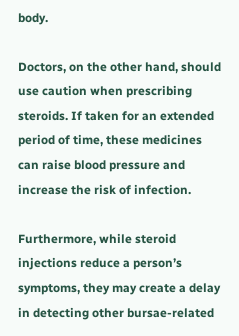body.

Doctors, on the other hand, should use caution when prescribing steroids. If taken for an extended period of time, these medicines can raise blood pressure and increase the risk of infection.

Furthermore, while steroid injections reduce a person’s symptoms, they may create a delay in detecting other bursae-related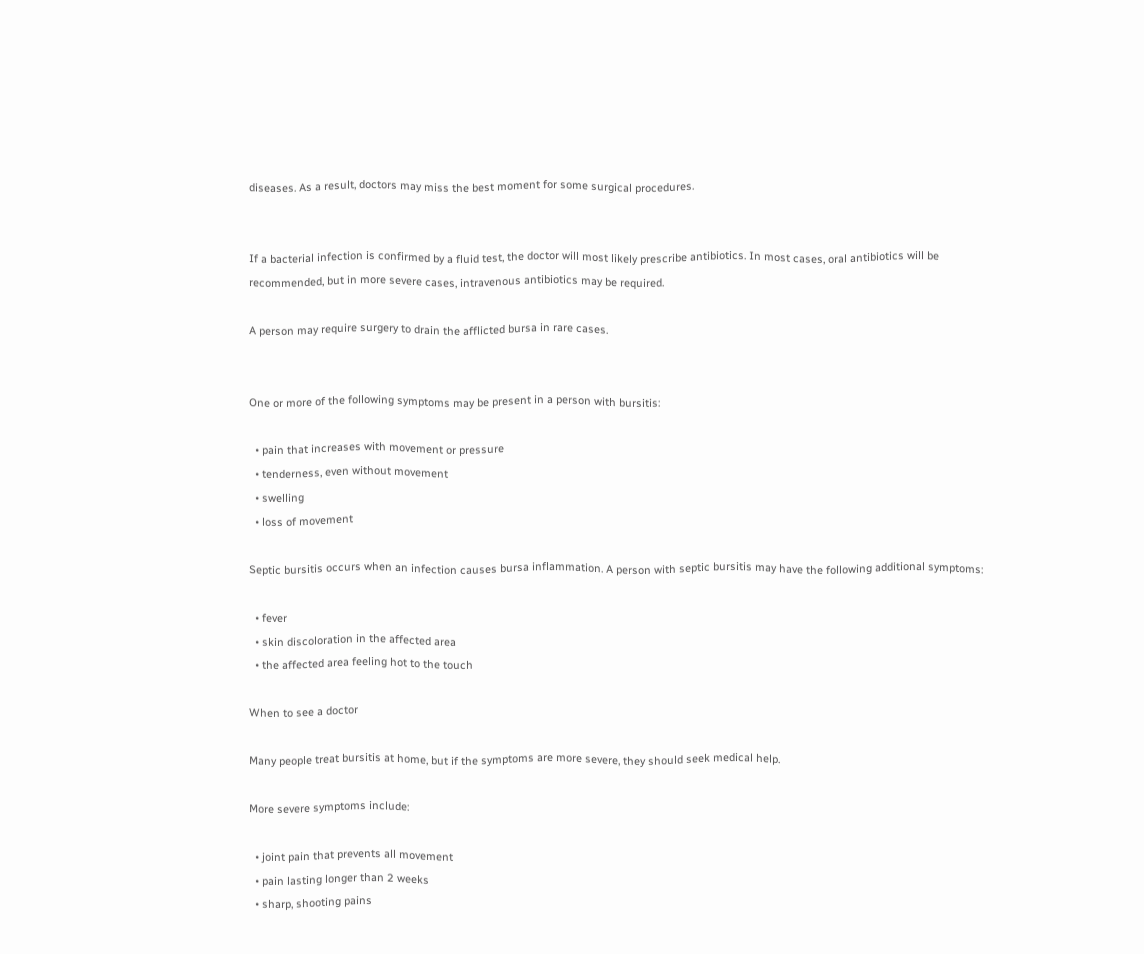diseases. As a result, doctors may miss the best moment for some surgical procedures.


If a bacterial infection is confirmed by a fluid test, the doctor will most likely prescribe antibiotics. In most cases, oral antibiotics will be recommended, but in more severe cases, intravenous antibiotics may be required.

A person may require surgery to drain the afflicted bursa in rare cases.


One or more of the following symptoms may be present in a person with bursitis:

  • pain that increases with movement or pressure
  • tenderness, even without movement
  • swelling
  • loss of movement

Septic bursitis occurs when an infection causes bursa inflammation. A person with septic bursitis may have the following additional symptoms:

  • fever
  • skin discoloration in the affected area
  • the affected area feeling hot to the touch

When to see a doctor

Many people treat bursitis at home, but if the symptoms are more severe, they should seek medical help.

More severe symptoms include:

  • joint pain that prevents all movement
  • pain lasting longer than 2 weeks
  • sharp, shooting pains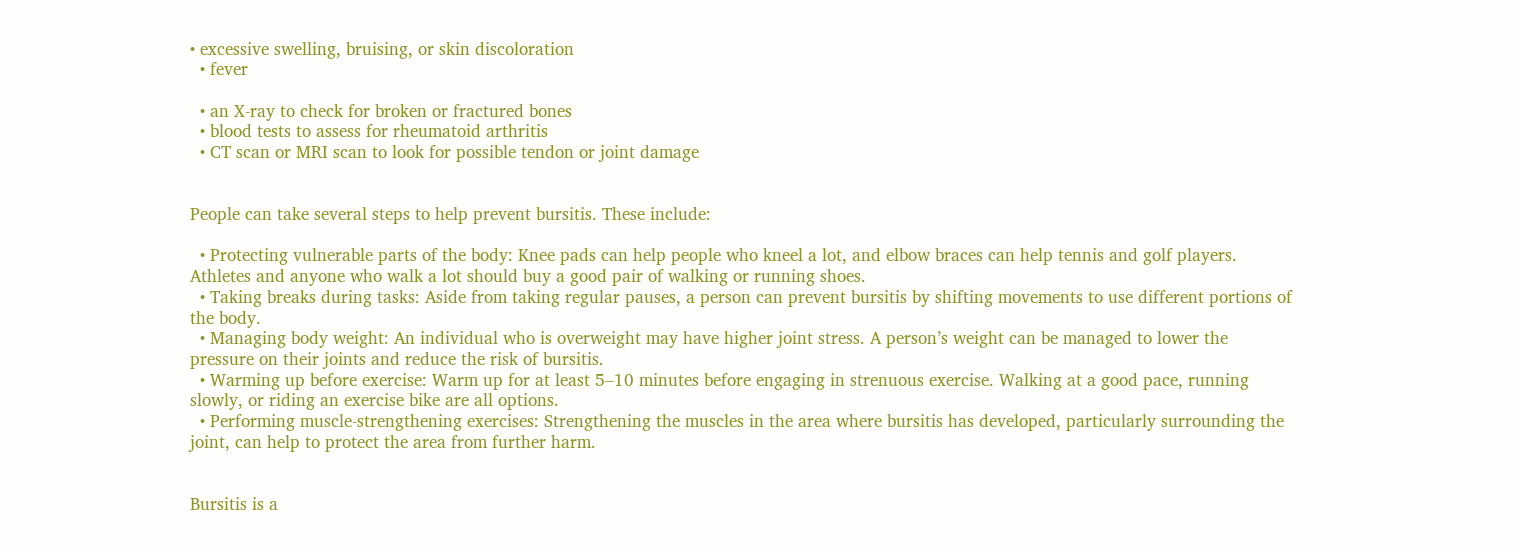• excessive swelling, bruising, or skin discoloration
  • fever

  • an X-ray to check for broken or fractured bones
  • blood tests to assess for rheumatoid arthritis
  • CT scan or MRI scan to look for possible tendon or joint damage


People can take several steps to help prevent bursitis. These include:

  • Protecting vulnerable parts of the body: Knee pads can help people who kneel a lot, and elbow braces can help tennis and golf players. Athletes and anyone who walk a lot should buy a good pair of walking or running shoes.
  • Taking breaks during tasks: Aside from taking regular pauses, a person can prevent bursitis by shifting movements to use different portions of the body.
  • Managing body weight: An individual who is overweight may have higher joint stress. A person’s weight can be managed to lower the pressure on their joints and reduce the risk of bursitis.
  • Warming up before exercise: Warm up for at least 5–10 minutes before engaging in strenuous exercise. Walking at a good pace, running slowly, or riding an exercise bike are all options.
  • Performing muscle-strengthening exercises: Strengthening the muscles in the area where bursitis has developed, particularly surrounding the joint, can help to protect the area from further harm.


Bursitis is a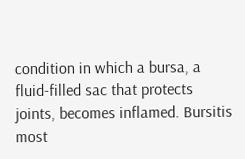condition in which a bursa, a fluid-filled sac that protects joints, becomes inflamed. Bursitis most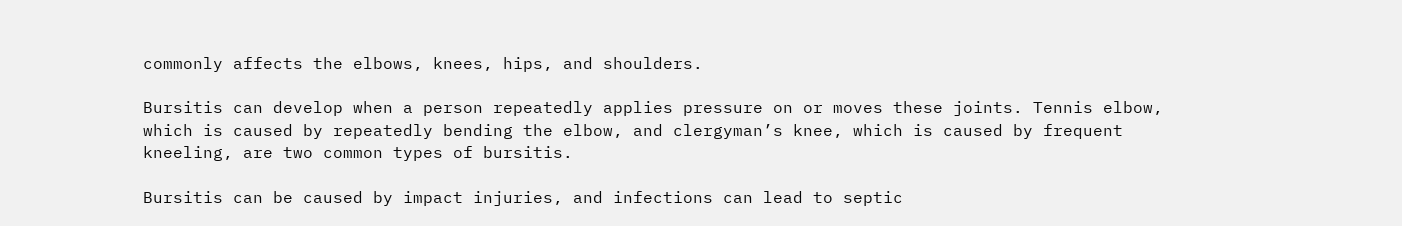commonly affects the elbows, knees, hips, and shoulders.

Bursitis can develop when a person repeatedly applies pressure on or moves these joints. Tennis elbow, which is caused by repeatedly bending the elbow, and clergyman’s knee, which is caused by frequent kneeling, are two common types of bursitis.

Bursitis can be caused by impact injuries, and infections can lead to septic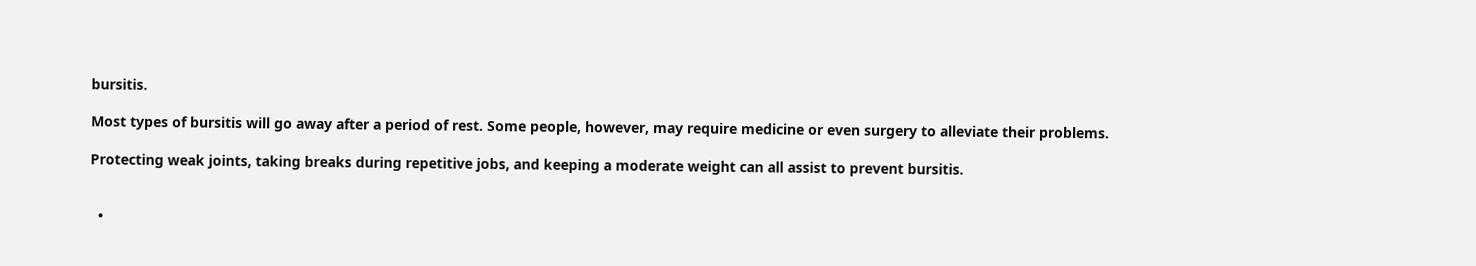bursitis.

Most types of bursitis will go away after a period of rest. Some people, however, may require medicine or even surgery to alleviate their problems.

Protecting weak joints, taking breaks during repetitive jobs, and keeping a moderate weight can all assist to prevent bursitis.


  •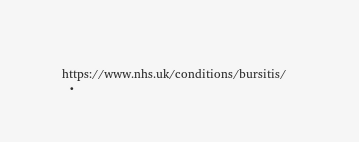https://www.nhs.uk/conditions/bursitis/
  •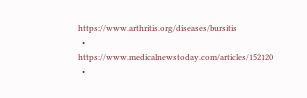https://www.arthritis.org/diseases/bursitis
  • https://www.medicalnewstoday.com/articles/152120
  •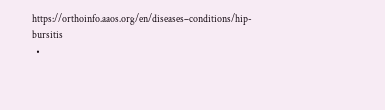https://orthoinfo.aaos.org/en/diseases–conditions/hip-bursitis
  •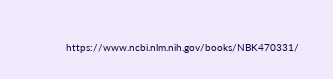https://www.ncbi.nlm.nih.gov/books/NBK470331/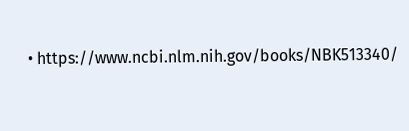• https://www.ncbi.nlm.nih.gov/books/NBK513340/